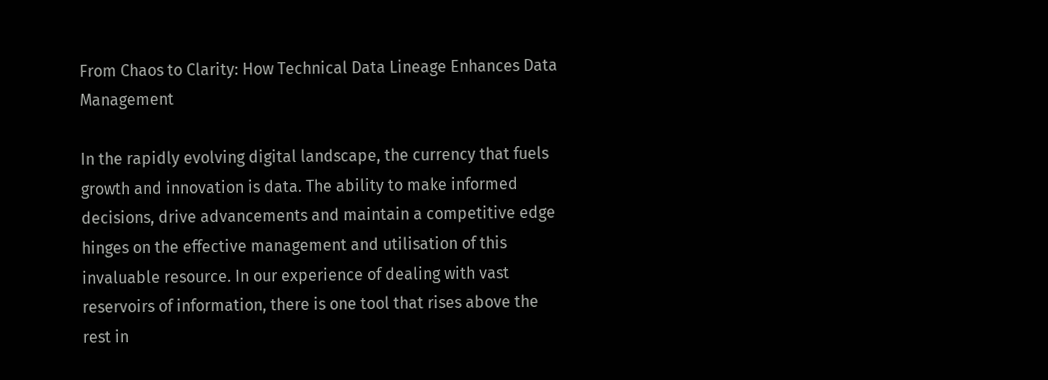From Chaos to Clarity: How Technical Data Lineage Enhances Data Management

In the rapidly evolving digital landscape, the currency that fuels growth and innovation is data. The ability to make informed decisions, drive advancements and maintain a competitive edge hinges on the effective management and utilisation of this invaluable resource. In our experience of dealing with vast reservoirs of information, there is one tool that rises above the rest in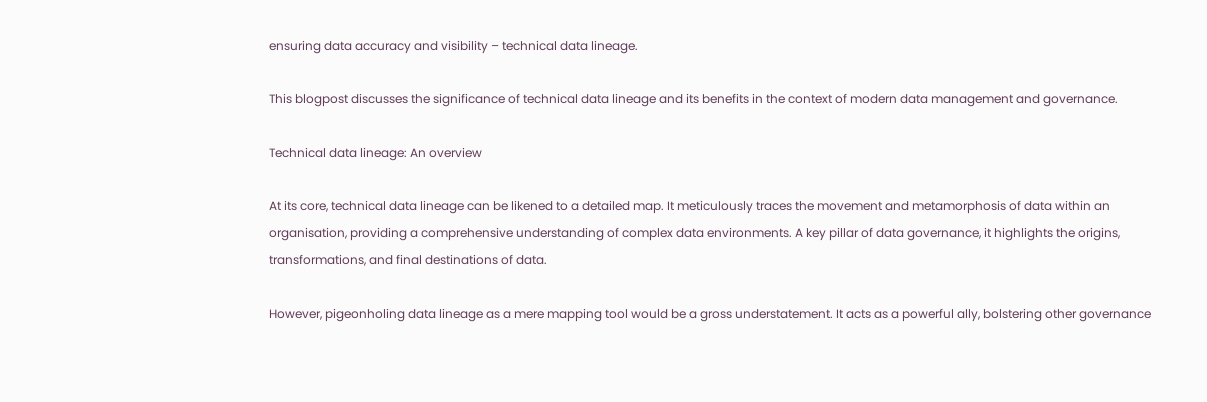ensuring data accuracy and visibility – technical data lineage.

This blogpost discusses the significance of technical data lineage and its benefits in the context of modern data management and governance.

Technical data lineage: An overview

At its core, technical data lineage can be likened to a detailed map. It meticulously traces the movement and metamorphosis of data within an organisation, providing a comprehensive understanding of complex data environments. A key pillar of data governance, it highlights the origins, transformations, and final destinations of data.

However, pigeonholing data lineage as a mere mapping tool would be a gross understatement. It acts as a powerful ally, bolstering other governance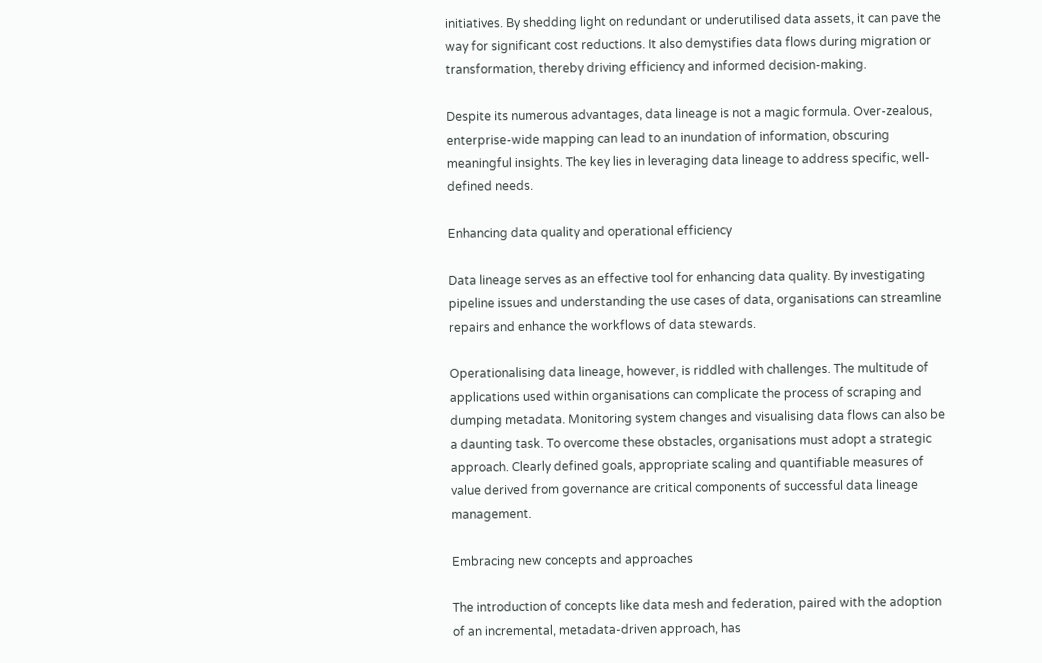initiatives. By shedding light on redundant or underutilised data assets, it can pave the way for significant cost reductions. It also demystifies data flows during migration or transformation, thereby driving efficiency and informed decision-making.

Despite its numerous advantages, data lineage is not a magic formula. Over-zealous, enterprise-wide mapping can lead to an inundation of information, obscuring meaningful insights. The key lies in leveraging data lineage to address specific, well-defined needs.

Enhancing data quality and operational efficiency

Data lineage serves as an effective tool for enhancing data quality. By investigating pipeline issues and understanding the use cases of data, organisations can streamline repairs and enhance the workflows of data stewards.

Operationalising data lineage, however, is riddled with challenges. The multitude of applications used within organisations can complicate the process of scraping and dumping metadata. Monitoring system changes and visualising data flows can also be a daunting task. To overcome these obstacles, organisations must adopt a strategic approach. Clearly defined goals, appropriate scaling and quantifiable measures of value derived from governance are critical components of successful data lineage management.

Embracing new concepts and approaches

The introduction of concepts like data mesh and federation, paired with the adoption of an incremental, metadata-driven approach, has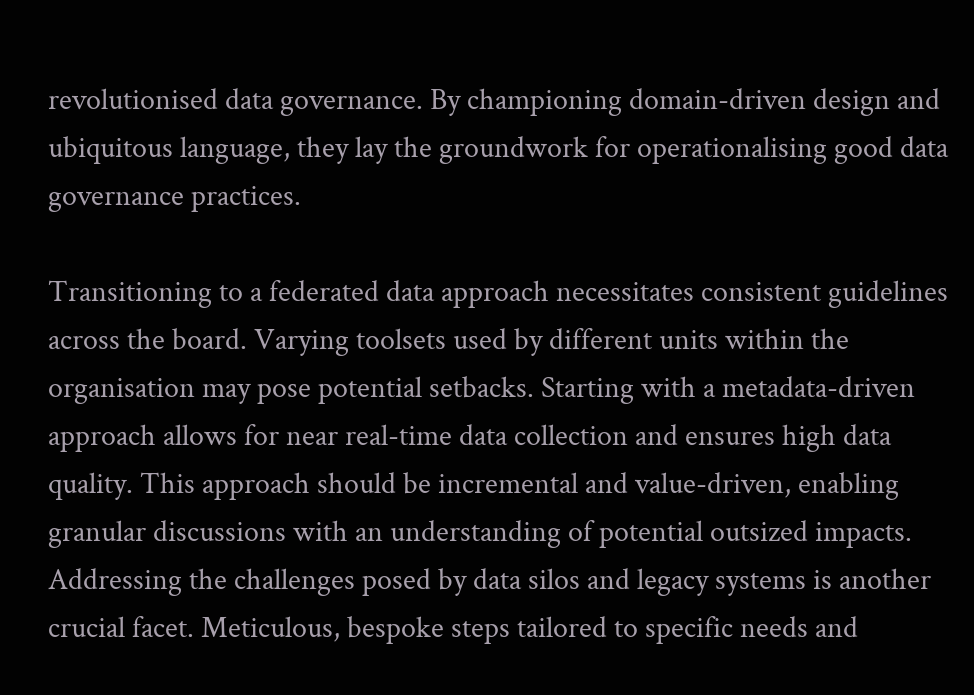revolutionised data governance. By championing domain-driven design and ubiquitous language, they lay the groundwork for operationalising good data governance practices.

Transitioning to a federated data approach necessitates consistent guidelines across the board. Varying toolsets used by different units within the organisation may pose potential setbacks. Starting with a metadata-driven approach allows for near real-time data collection and ensures high data quality. This approach should be incremental and value-driven, enabling granular discussions with an understanding of potential outsized impacts. Addressing the challenges posed by data silos and legacy systems is another crucial facet. Meticulous, bespoke steps tailored to specific needs and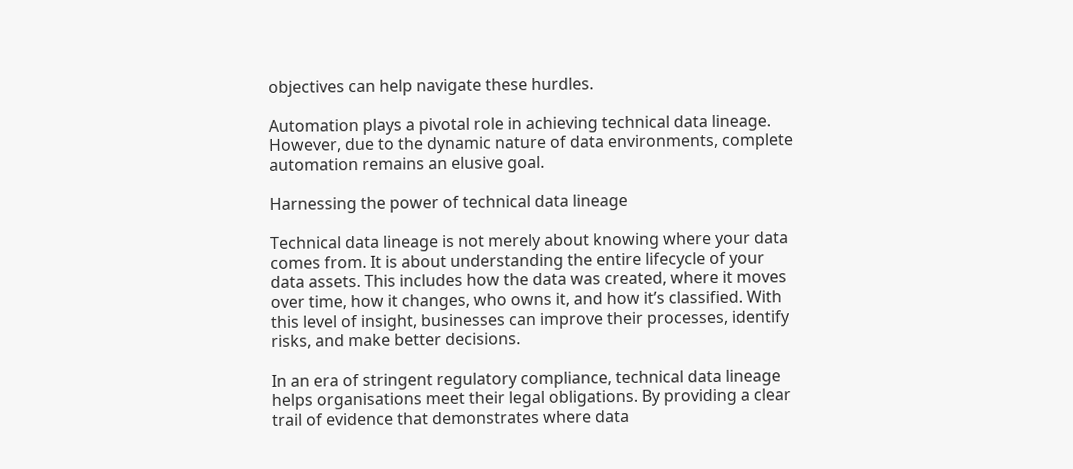objectives can help navigate these hurdles.

Automation plays a pivotal role in achieving technical data lineage. However, due to the dynamic nature of data environments, complete automation remains an elusive goal.

Harnessing the power of technical data lineage

Technical data lineage is not merely about knowing where your data comes from. It is about understanding the entire lifecycle of your data assets. This includes how the data was created, where it moves over time, how it changes, who owns it, and how it’s classified. With this level of insight, businesses can improve their processes, identify risks, and make better decisions.

In an era of stringent regulatory compliance, technical data lineage helps organisations meet their legal obligations. By providing a clear trail of evidence that demonstrates where data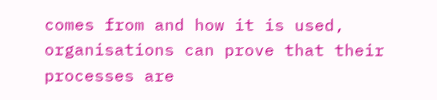comes from and how it is used, organisations can prove that their processes are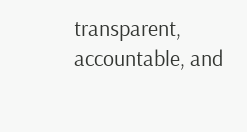transparent, accountable, and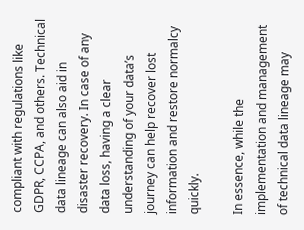compliant with regulations like GDPR, CCPA, and others. Technical data lineage can also aid in disaster recovery. In case of any data loss, having a clear understanding of your data’s journey can help recover lost information and restore normalcy quickly.

In essence, while the implementation and management of technical data lineage may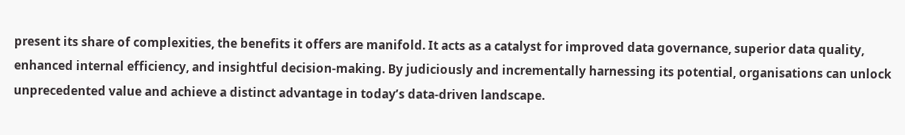present its share of complexities, the benefits it offers are manifold. It acts as a catalyst for improved data governance, superior data quality, enhanced internal efficiency, and insightful decision-making. By judiciously and incrementally harnessing its potential, organisations can unlock unprecedented value and achieve a distinct advantage in today’s data-driven landscape.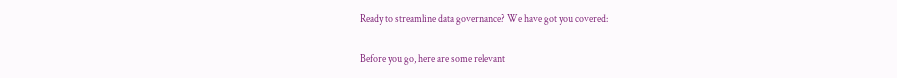Ready to streamline data governance? We have got you covered:

Before you go, here are some relevant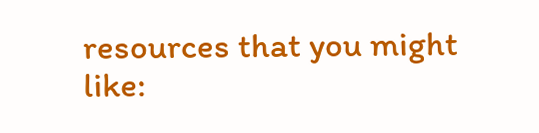resources that you might like: